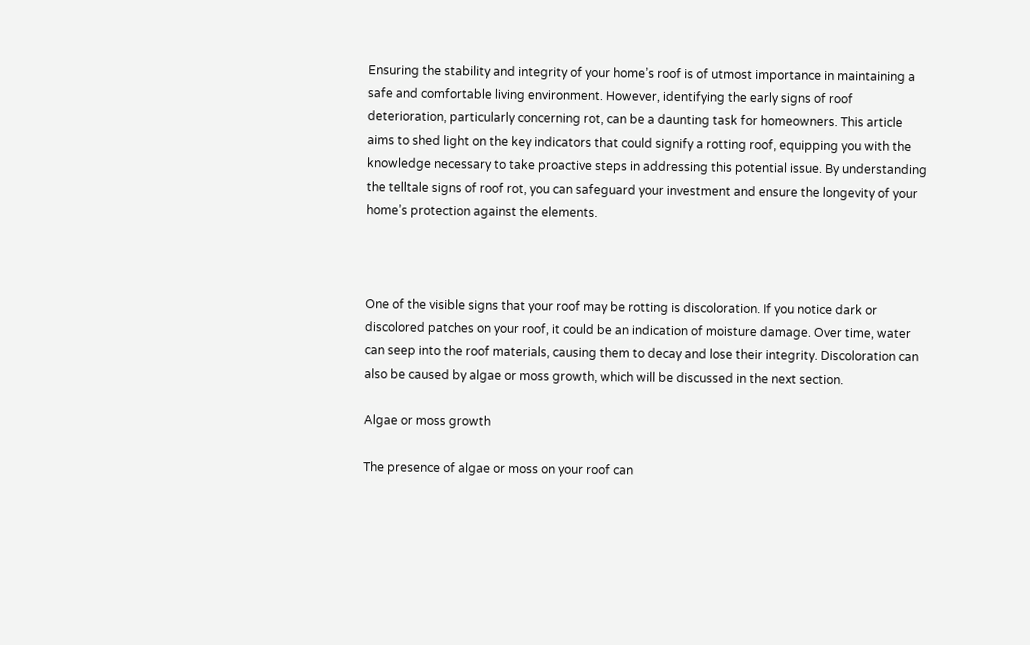Ensuring the stability and integrity of your home’s roof is of utmost importance in maintaining a safe and comfortable living environment. However, identifying the early signs of roof deterioration, particularly concerning rot, can be a daunting task for homeowners. This article aims to shed light on the key indicators that could signify a rotting roof, equipping you with the knowledge necessary to take proactive steps in addressing this potential issue. By understanding the telltale signs of roof rot, you can safeguard your investment and ensure the longevity of your home’s protection against the elements.



One of the visible signs that your roof may be rotting is discoloration. If you notice dark or discolored patches on your roof, it could be an indication of moisture damage. Over time, water can seep into the roof materials, causing them to decay and lose their integrity. Discoloration can also be caused by algae or moss growth, which will be discussed in the next section.

Algae or moss growth

The presence of algae or moss on your roof can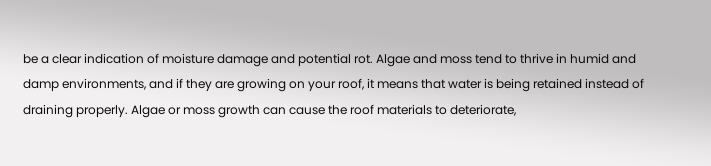be a clear indication of moisture damage and potential rot. Algae and moss tend to thrive in humid and damp environments, and if they are growing on your roof, it means that water is being retained instead of draining properly. Algae or moss growth can cause the roof materials to deteriorate,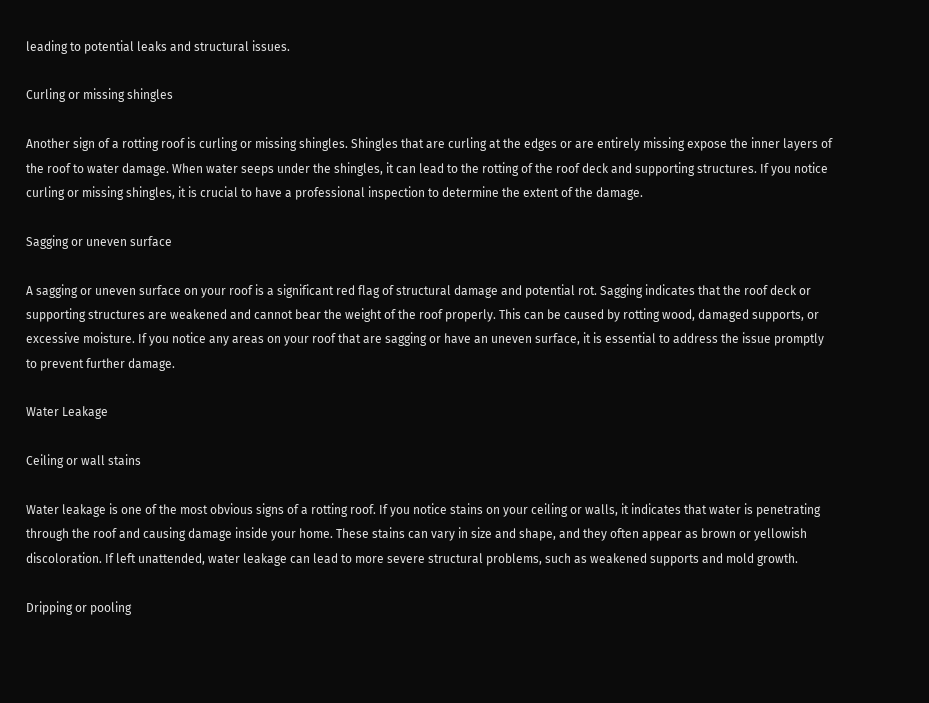leading to potential leaks and structural issues.

Curling or missing shingles

Another sign of a rotting roof is curling or missing shingles. Shingles that are curling at the edges or are entirely missing expose the inner layers of the roof to water damage. When water seeps under the shingles, it can lead to the rotting of the roof deck and supporting structures. If you notice curling or missing shingles, it is crucial to have a professional inspection to determine the extent of the damage.

Sagging or uneven surface

A sagging or uneven surface on your roof is a significant red flag of structural damage and potential rot. Sagging indicates that the roof deck or supporting structures are weakened and cannot bear the weight of the roof properly. This can be caused by rotting wood, damaged supports, or excessive moisture. If you notice any areas on your roof that are sagging or have an uneven surface, it is essential to address the issue promptly to prevent further damage.

Water Leakage

Ceiling or wall stains

Water leakage is one of the most obvious signs of a rotting roof. If you notice stains on your ceiling or walls, it indicates that water is penetrating through the roof and causing damage inside your home. These stains can vary in size and shape, and they often appear as brown or yellowish discoloration. If left unattended, water leakage can lead to more severe structural problems, such as weakened supports and mold growth.

Dripping or pooling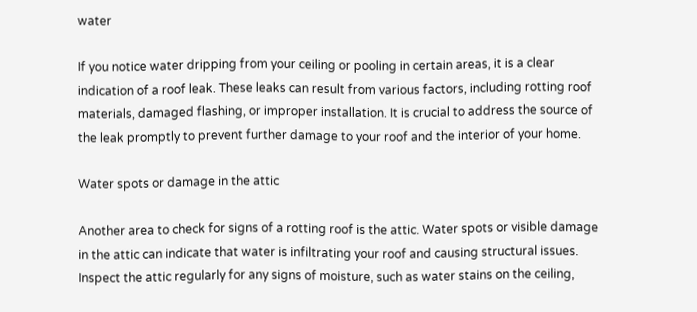water

If you notice water dripping from your ceiling or pooling in certain areas, it is a clear indication of a roof leak. These leaks can result from various factors, including rotting roof materials, damaged flashing, or improper installation. It is crucial to address the source of the leak promptly to prevent further damage to your roof and the interior of your home.

Water spots or damage in the attic

Another area to check for signs of a rotting roof is the attic. Water spots or visible damage in the attic can indicate that water is infiltrating your roof and causing structural issues. Inspect the attic regularly for any signs of moisture, such as water stains on the ceiling,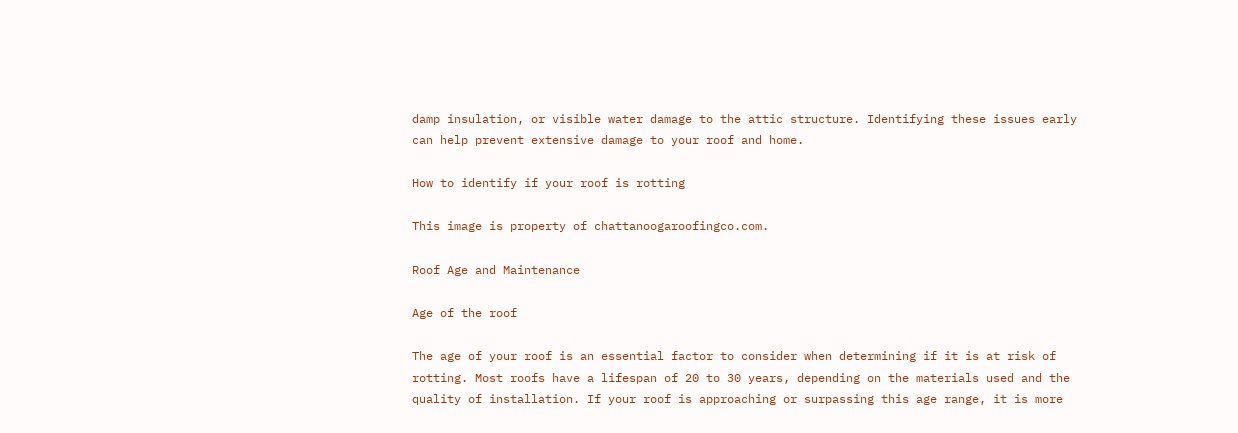damp insulation, or visible water damage to the attic structure. Identifying these issues early can help prevent extensive damage to your roof and home.

How to identify if your roof is rotting

This image is property of chattanoogaroofingco.com.

Roof Age and Maintenance

Age of the roof

The age of your roof is an essential factor to consider when determining if it is at risk of rotting. Most roofs have a lifespan of 20 to 30 years, depending on the materials used and the quality of installation. If your roof is approaching or surpassing this age range, it is more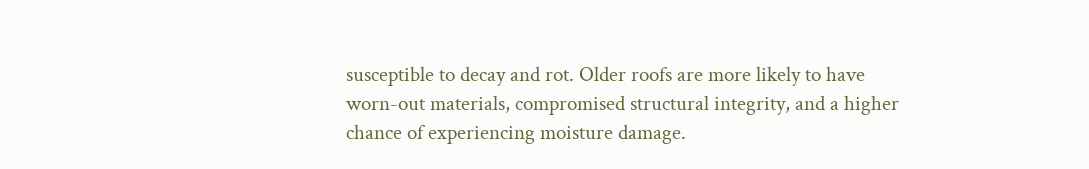susceptible to decay and rot. Older roofs are more likely to have worn-out materials, compromised structural integrity, and a higher chance of experiencing moisture damage.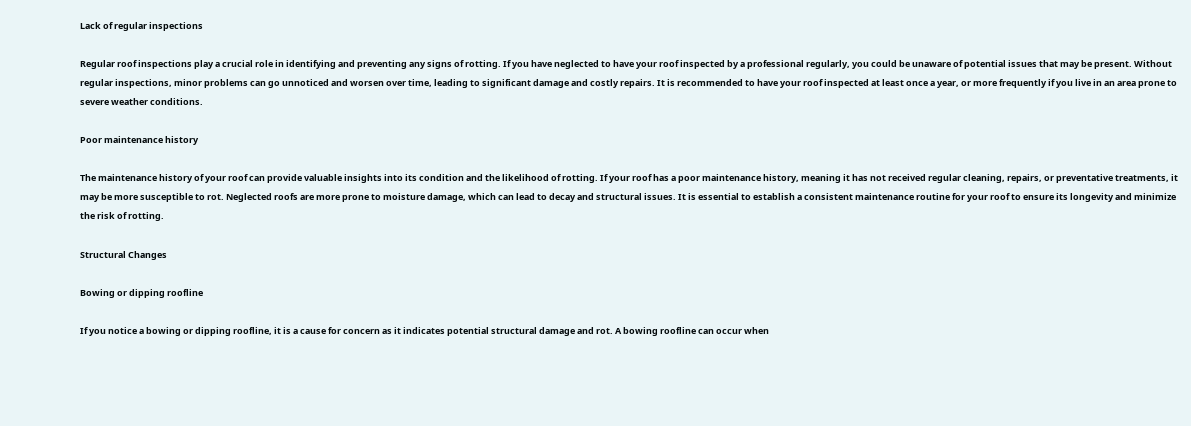Lack of regular inspections

Regular roof inspections play a crucial role in identifying and preventing any signs of rotting. If you have neglected to have your roof inspected by a professional regularly, you could be unaware of potential issues that may be present. Without regular inspections, minor problems can go unnoticed and worsen over time, leading to significant damage and costly repairs. It is recommended to have your roof inspected at least once a year, or more frequently if you live in an area prone to severe weather conditions.

Poor maintenance history

The maintenance history of your roof can provide valuable insights into its condition and the likelihood of rotting. If your roof has a poor maintenance history, meaning it has not received regular cleaning, repairs, or preventative treatments, it may be more susceptible to rot. Neglected roofs are more prone to moisture damage, which can lead to decay and structural issues. It is essential to establish a consistent maintenance routine for your roof to ensure its longevity and minimize the risk of rotting.

Structural Changes

Bowing or dipping roofline

If you notice a bowing or dipping roofline, it is a cause for concern as it indicates potential structural damage and rot. A bowing roofline can occur when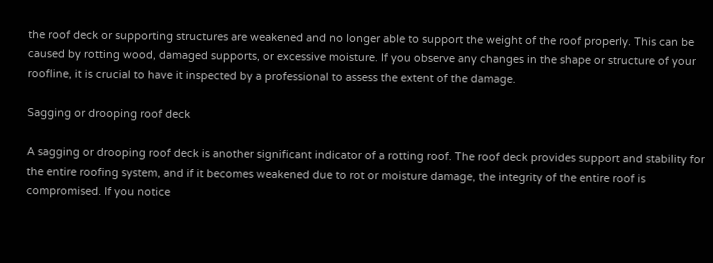the roof deck or supporting structures are weakened and no longer able to support the weight of the roof properly. This can be caused by rotting wood, damaged supports, or excessive moisture. If you observe any changes in the shape or structure of your roofline, it is crucial to have it inspected by a professional to assess the extent of the damage.

Sagging or drooping roof deck

A sagging or drooping roof deck is another significant indicator of a rotting roof. The roof deck provides support and stability for the entire roofing system, and if it becomes weakened due to rot or moisture damage, the integrity of the entire roof is compromised. If you notice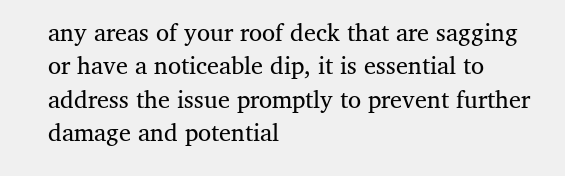any areas of your roof deck that are sagging or have a noticeable dip, it is essential to address the issue promptly to prevent further damage and potential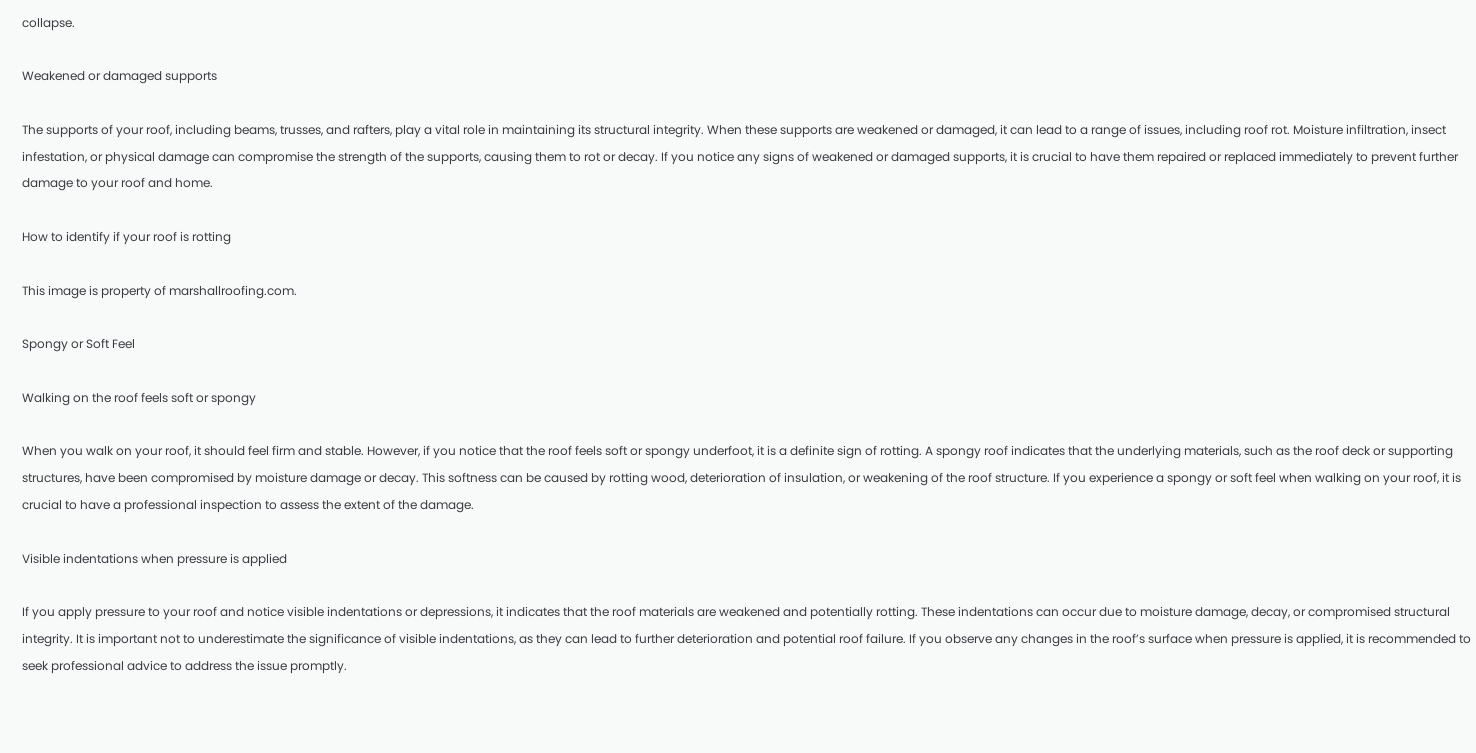collapse.

Weakened or damaged supports

The supports of your roof, including beams, trusses, and rafters, play a vital role in maintaining its structural integrity. When these supports are weakened or damaged, it can lead to a range of issues, including roof rot. Moisture infiltration, insect infestation, or physical damage can compromise the strength of the supports, causing them to rot or decay. If you notice any signs of weakened or damaged supports, it is crucial to have them repaired or replaced immediately to prevent further damage to your roof and home.

How to identify if your roof is rotting

This image is property of marshallroofing.com.

Spongy or Soft Feel

Walking on the roof feels soft or spongy

When you walk on your roof, it should feel firm and stable. However, if you notice that the roof feels soft or spongy underfoot, it is a definite sign of rotting. A spongy roof indicates that the underlying materials, such as the roof deck or supporting structures, have been compromised by moisture damage or decay. This softness can be caused by rotting wood, deterioration of insulation, or weakening of the roof structure. If you experience a spongy or soft feel when walking on your roof, it is crucial to have a professional inspection to assess the extent of the damage.

Visible indentations when pressure is applied

If you apply pressure to your roof and notice visible indentations or depressions, it indicates that the roof materials are weakened and potentially rotting. These indentations can occur due to moisture damage, decay, or compromised structural integrity. It is important not to underestimate the significance of visible indentations, as they can lead to further deterioration and potential roof failure. If you observe any changes in the roof’s surface when pressure is applied, it is recommended to seek professional advice to address the issue promptly.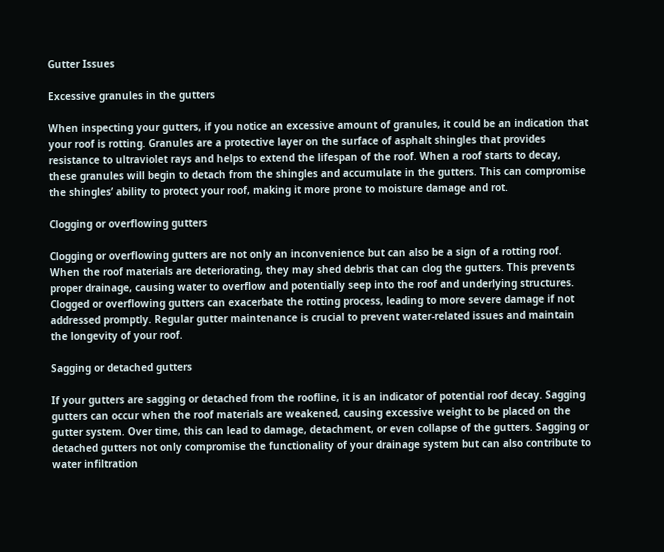Gutter Issues

Excessive granules in the gutters

When inspecting your gutters, if you notice an excessive amount of granules, it could be an indication that your roof is rotting. Granules are a protective layer on the surface of asphalt shingles that provides resistance to ultraviolet rays and helps to extend the lifespan of the roof. When a roof starts to decay, these granules will begin to detach from the shingles and accumulate in the gutters. This can compromise the shingles’ ability to protect your roof, making it more prone to moisture damage and rot.

Clogging or overflowing gutters

Clogging or overflowing gutters are not only an inconvenience but can also be a sign of a rotting roof. When the roof materials are deteriorating, they may shed debris that can clog the gutters. This prevents proper drainage, causing water to overflow and potentially seep into the roof and underlying structures. Clogged or overflowing gutters can exacerbate the rotting process, leading to more severe damage if not addressed promptly. Regular gutter maintenance is crucial to prevent water-related issues and maintain the longevity of your roof.

Sagging or detached gutters

If your gutters are sagging or detached from the roofline, it is an indicator of potential roof decay. Sagging gutters can occur when the roof materials are weakened, causing excessive weight to be placed on the gutter system. Over time, this can lead to damage, detachment, or even collapse of the gutters. Sagging or detached gutters not only compromise the functionality of your drainage system but can also contribute to water infiltration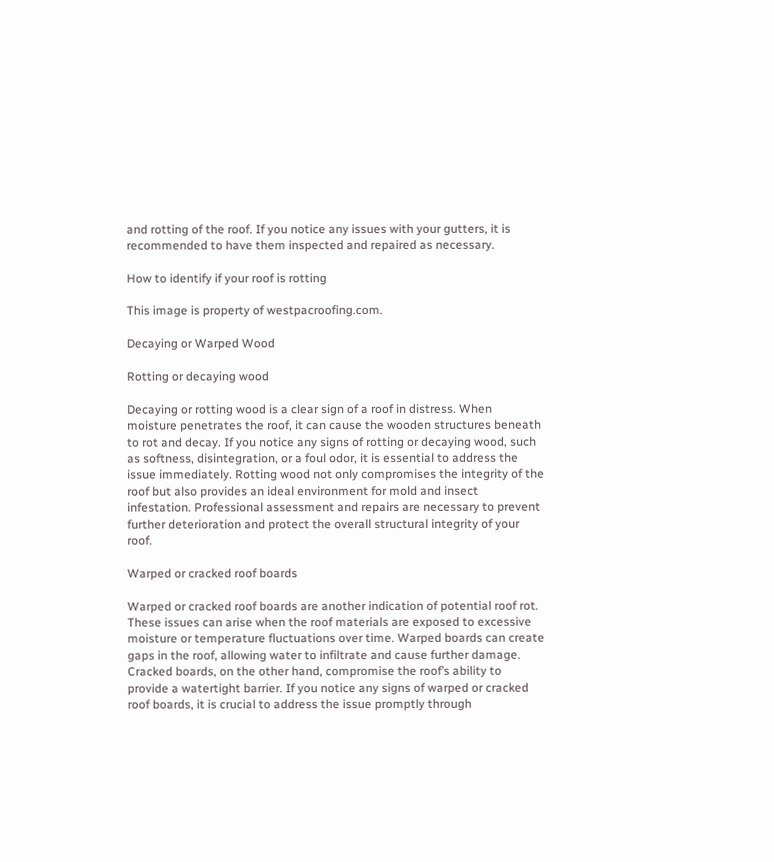and rotting of the roof. If you notice any issues with your gutters, it is recommended to have them inspected and repaired as necessary.

How to identify if your roof is rotting

This image is property of westpacroofing.com.

Decaying or Warped Wood

Rotting or decaying wood

Decaying or rotting wood is a clear sign of a roof in distress. When moisture penetrates the roof, it can cause the wooden structures beneath to rot and decay. If you notice any signs of rotting or decaying wood, such as softness, disintegration, or a foul odor, it is essential to address the issue immediately. Rotting wood not only compromises the integrity of the roof but also provides an ideal environment for mold and insect infestation. Professional assessment and repairs are necessary to prevent further deterioration and protect the overall structural integrity of your roof.

Warped or cracked roof boards

Warped or cracked roof boards are another indication of potential roof rot. These issues can arise when the roof materials are exposed to excessive moisture or temperature fluctuations over time. Warped boards can create gaps in the roof, allowing water to infiltrate and cause further damage. Cracked boards, on the other hand, compromise the roof’s ability to provide a watertight barrier. If you notice any signs of warped or cracked roof boards, it is crucial to address the issue promptly through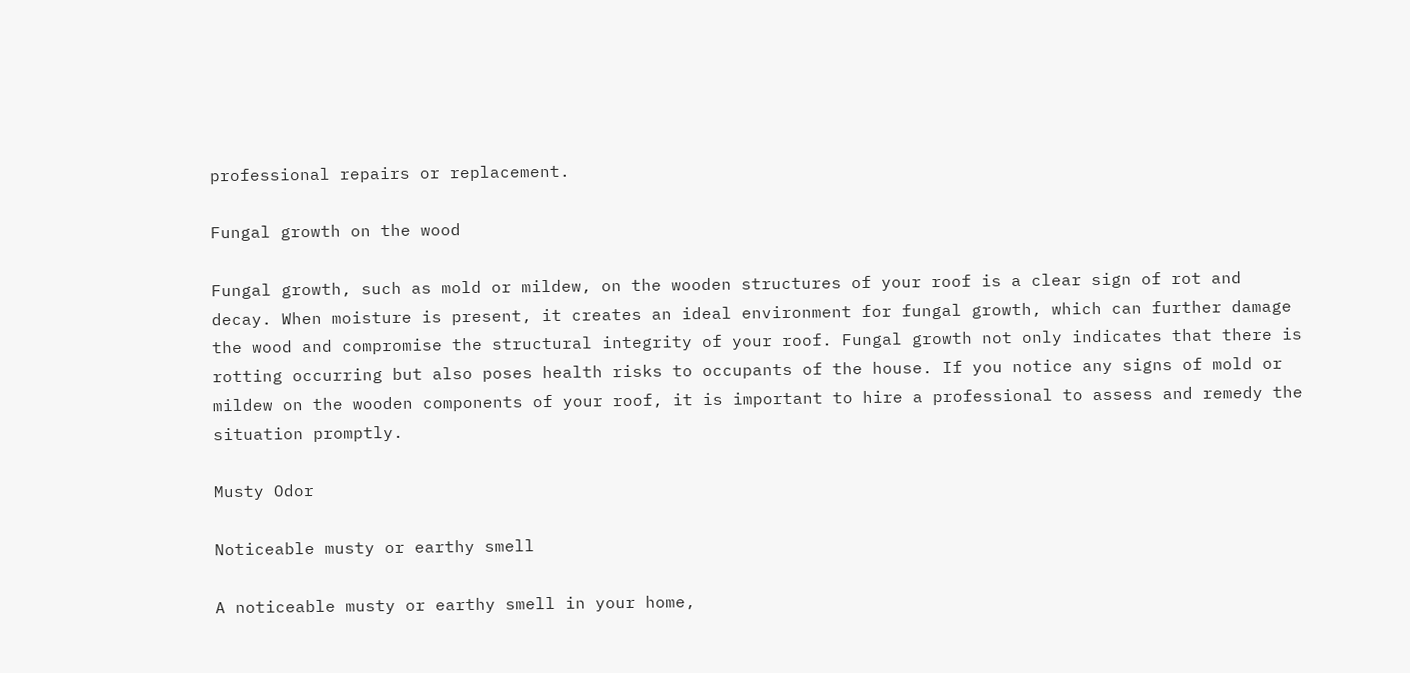professional repairs or replacement.

Fungal growth on the wood

Fungal growth, such as mold or mildew, on the wooden structures of your roof is a clear sign of rot and decay. When moisture is present, it creates an ideal environment for fungal growth, which can further damage the wood and compromise the structural integrity of your roof. Fungal growth not only indicates that there is rotting occurring but also poses health risks to occupants of the house. If you notice any signs of mold or mildew on the wooden components of your roof, it is important to hire a professional to assess and remedy the situation promptly.

Musty Odor

Noticeable musty or earthy smell

A noticeable musty or earthy smell in your home,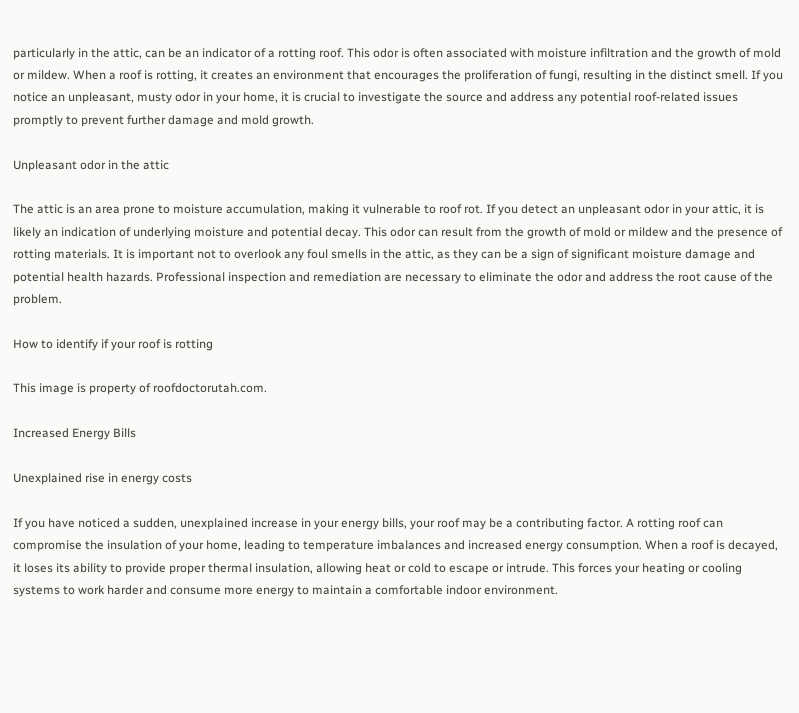particularly in the attic, can be an indicator of a rotting roof. This odor is often associated with moisture infiltration and the growth of mold or mildew. When a roof is rotting, it creates an environment that encourages the proliferation of fungi, resulting in the distinct smell. If you notice an unpleasant, musty odor in your home, it is crucial to investigate the source and address any potential roof-related issues promptly to prevent further damage and mold growth.

Unpleasant odor in the attic

The attic is an area prone to moisture accumulation, making it vulnerable to roof rot. If you detect an unpleasant odor in your attic, it is likely an indication of underlying moisture and potential decay. This odor can result from the growth of mold or mildew and the presence of rotting materials. It is important not to overlook any foul smells in the attic, as they can be a sign of significant moisture damage and potential health hazards. Professional inspection and remediation are necessary to eliminate the odor and address the root cause of the problem.

How to identify if your roof is rotting

This image is property of roofdoctorutah.com.

Increased Energy Bills

Unexplained rise in energy costs

If you have noticed a sudden, unexplained increase in your energy bills, your roof may be a contributing factor. A rotting roof can compromise the insulation of your home, leading to temperature imbalances and increased energy consumption. When a roof is decayed, it loses its ability to provide proper thermal insulation, allowing heat or cold to escape or intrude. This forces your heating or cooling systems to work harder and consume more energy to maintain a comfortable indoor environment.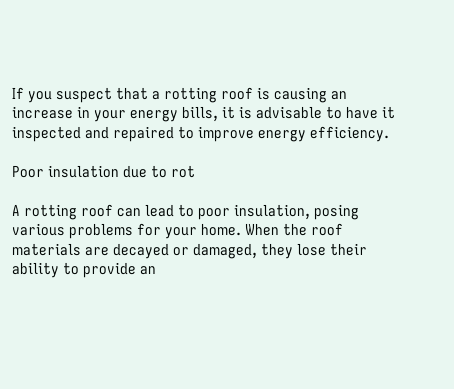If you suspect that a rotting roof is causing an increase in your energy bills, it is advisable to have it inspected and repaired to improve energy efficiency.

Poor insulation due to rot

A rotting roof can lead to poor insulation, posing various problems for your home. When the roof materials are decayed or damaged, they lose their ability to provide an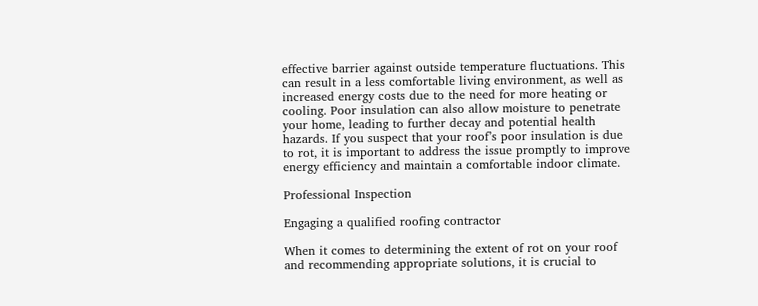effective barrier against outside temperature fluctuations. This can result in a less comfortable living environment, as well as increased energy costs due to the need for more heating or cooling. Poor insulation can also allow moisture to penetrate your home, leading to further decay and potential health hazards. If you suspect that your roof’s poor insulation is due to rot, it is important to address the issue promptly to improve energy efficiency and maintain a comfortable indoor climate.

Professional Inspection

Engaging a qualified roofing contractor

When it comes to determining the extent of rot on your roof and recommending appropriate solutions, it is crucial to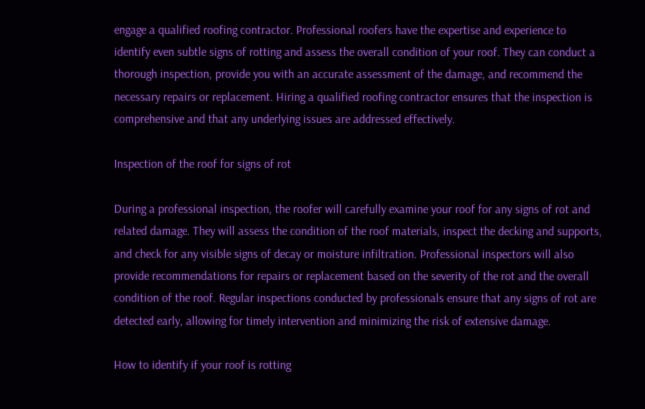engage a qualified roofing contractor. Professional roofers have the expertise and experience to identify even subtle signs of rotting and assess the overall condition of your roof. They can conduct a thorough inspection, provide you with an accurate assessment of the damage, and recommend the necessary repairs or replacement. Hiring a qualified roofing contractor ensures that the inspection is comprehensive and that any underlying issues are addressed effectively.

Inspection of the roof for signs of rot

During a professional inspection, the roofer will carefully examine your roof for any signs of rot and related damage. They will assess the condition of the roof materials, inspect the decking and supports, and check for any visible signs of decay or moisture infiltration. Professional inspectors will also provide recommendations for repairs or replacement based on the severity of the rot and the overall condition of the roof. Regular inspections conducted by professionals ensure that any signs of rot are detected early, allowing for timely intervention and minimizing the risk of extensive damage.

How to identify if your roof is rotting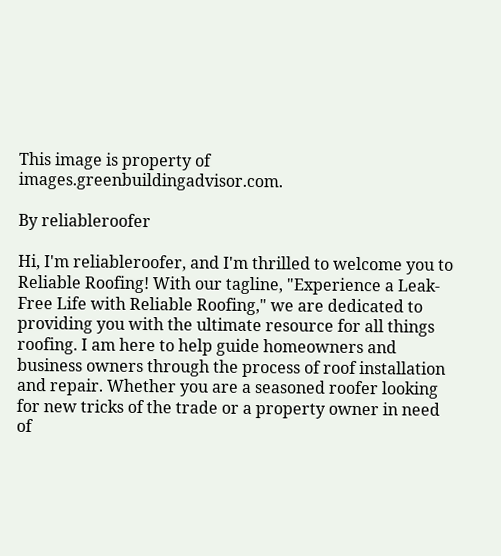This image is property of images.greenbuildingadvisor.com.

By reliableroofer

Hi, I'm reliableroofer, and I'm thrilled to welcome you to Reliable Roofing! With our tagline, "Experience a Leak-Free Life with Reliable Roofing," we are dedicated to providing you with the ultimate resource for all things roofing. I am here to help guide homeowners and business owners through the process of roof installation and repair. Whether you are a seasoned roofer looking for new tricks of the trade or a property owner in need of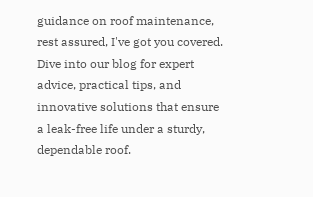guidance on roof maintenance, rest assured, I've got you covered. Dive into our blog for expert advice, practical tips, and innovative solutions that ensure a leak-free life under a sturdy, dependable roof.